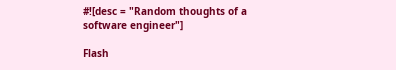#![desc = "Random thoughts of a software engineer"]

Flash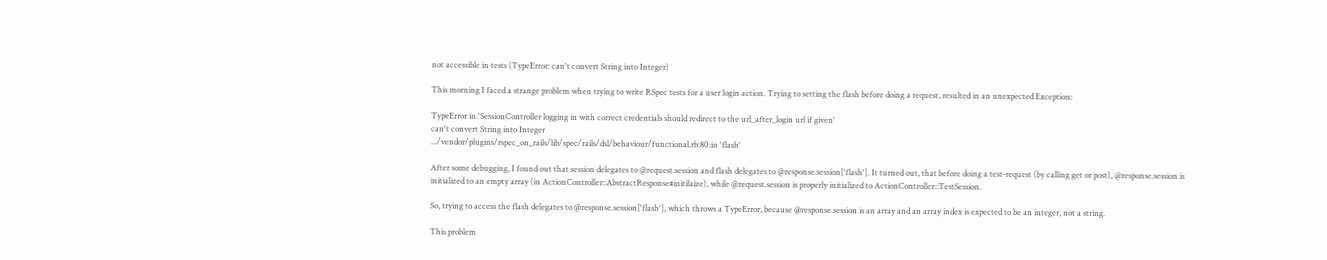not accessible in tests (TypeError: can't convert String into Integer)

This morning I faced a strange problem when trying to write RSpec tests for a user login action. Trying to setting the flash before doing a request, resulted in an unexpected Exception:

TypeError in 'SessionController logging in with correct credentials should redirect to the url_after_login url if given'
can't convert String into Integer
.../vendor/plugins/rspec_on_rails/lib/spec/rails/dsl/behaviour/functional.rb:80:in 'flash'

After some debugging, I found out that session delegates to @request.session and flash delegates to @response.session['flash']. It turned out, that before doing a test-request (by calling get or post), @response.session is initialized to an empty array (in ActionController::AbstractResponse#initilaize), while @request.session is properly initialized to ActionController::TestSession.

So, trying to access the flash delegates to @response.session['flash'], which throws a TypeError, because @response.session is an array and an array index is expected to be an integer, not a string.

This problem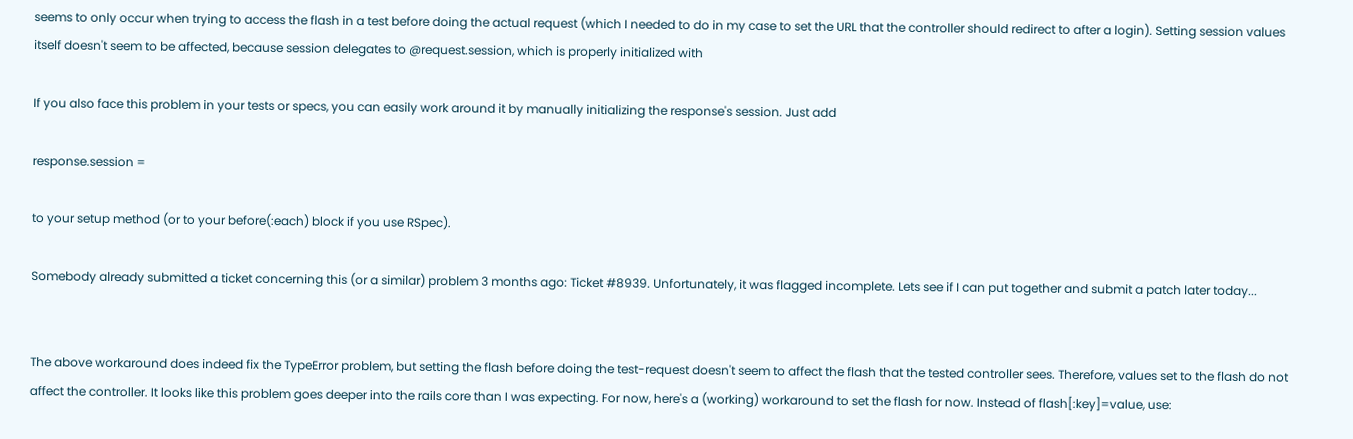seems to only occur when trying to access the flash in a test before doing the actual request (which I needed to do in my case to set the URL that the controller should redirect to after a login). Setting session values itself doesn't seem to be affected, because session delegates to @request.session, which is properly initialized with

If you also face this problem in your tests or specs, you can easily work around it by manually initializing the response's session. Just add

response.session =

to your setup method (or to your before(:each) block if you use RSpec).

Somebody already submitted a ticket concerning this (or a similar) problem 3 months ago: Ticket #8939. Unfortunately, it was flagged incomplete. Lets see if I can put together and submit a patch later today...


The above workaround does indeed fix the TypeError problem, but setting the flash before doing the test-request doesn't seem to affect the flash that the tested controller sees. Therefore, values set to the flash do not affect the controller. It looks like this problem goes deeper into the rails core than I was expecting. For now, here's a (working) workaround to set the flash for now. Instead of flash[:key]=value, use: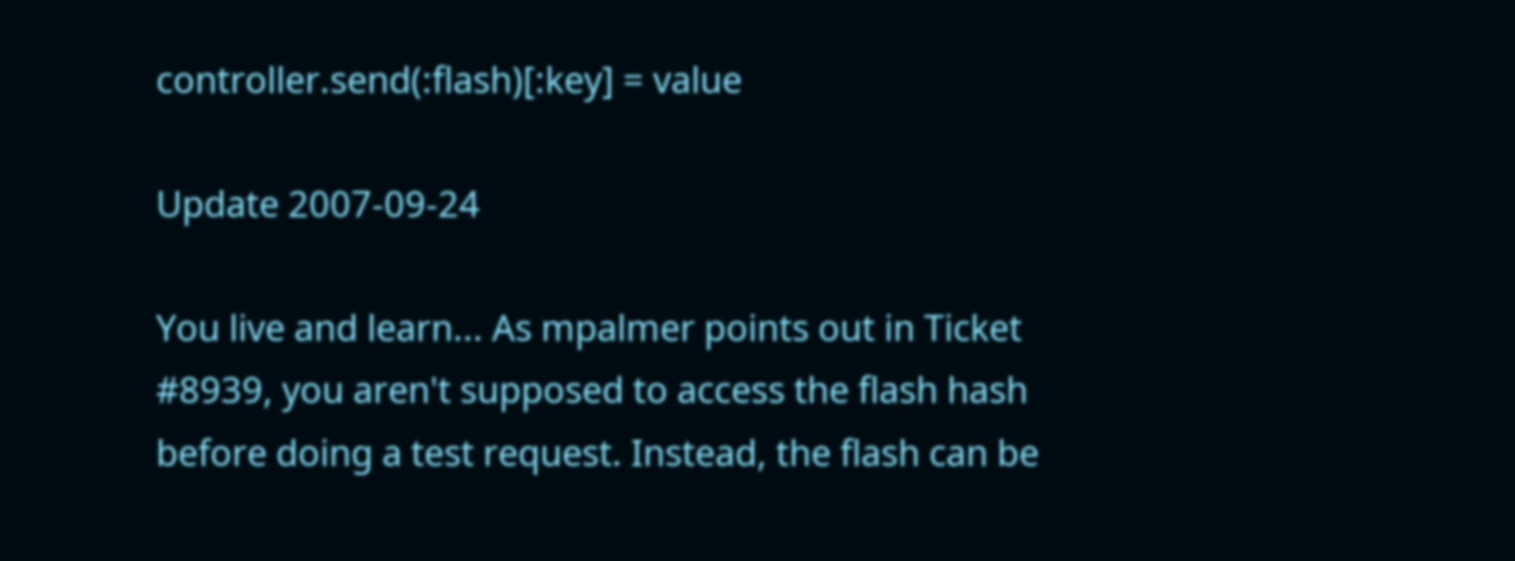controller.send(:flash)[:key] = value

Update 2007-09-24

You live and learn... As mpalmer points out in Ticket #8939, you aren't supposed to access the flash hash before doing a test request. Instead, the flash can be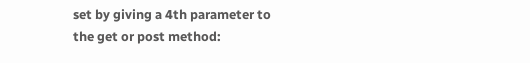set by giving a 4th parameter to the get or post method: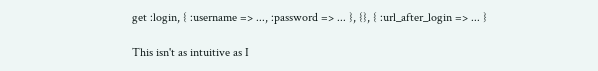get :login, { :username => ..., :password => ... }, {}, { :url_after_login => ... }

This isn't as intuitive as I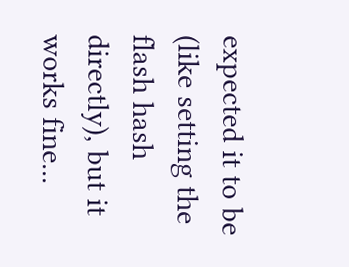expected it to be (like setting the flash hash directly), but it works fine...